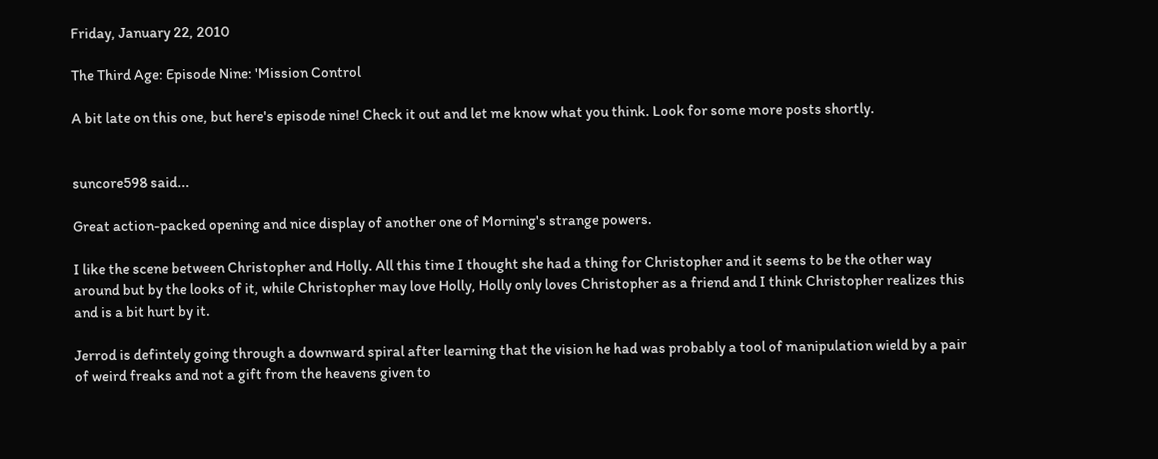Friday, January 22, 2010

The Third Age: Episode Nine: 'Mission Control

A bit late on this one, but here's episode nine! Check it out and let me know what you think. Look for some more posts shortly.


suncore598 said...

Great action-packed opening and nice display of another one of Morning's strange powers.

I like the scene between Christopher and Holly. All this time I thought she had a thing for Christopher and it seems to be the other way around but by the looks of it, while Christopher may love Holly, Holly only loves Christopher as a friend and I think Christopher realizes this and is a bit hurt by it.

Jerrod is defintely going through a downward spiral after learning that the vision he had was probably a tool of manipulation wield by a pair of weird freaks and not a gift from the heavens given to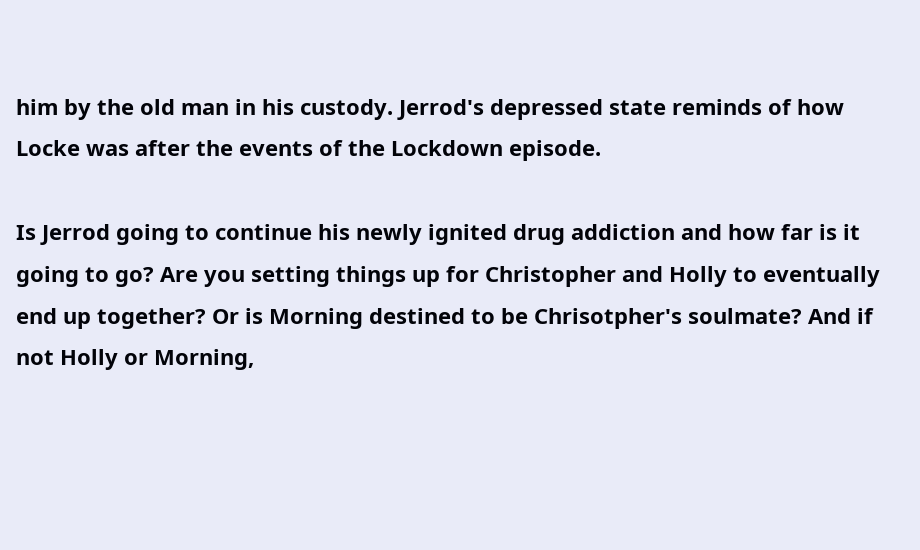him by the old man in his custody. Jerrod's depressed state reminds of how Locke was after the events of the Lockdown episode.

Is Jerrod going to continue his newly ignited drug addiction and how far is it going to go? Are you setting things up for Christopher and Holly to eventually end up together? Or is Morning destined to be Chrisotpher's soulmate? And if not Holly or Morning,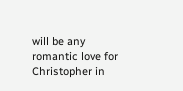will be any romantic love for Christopher in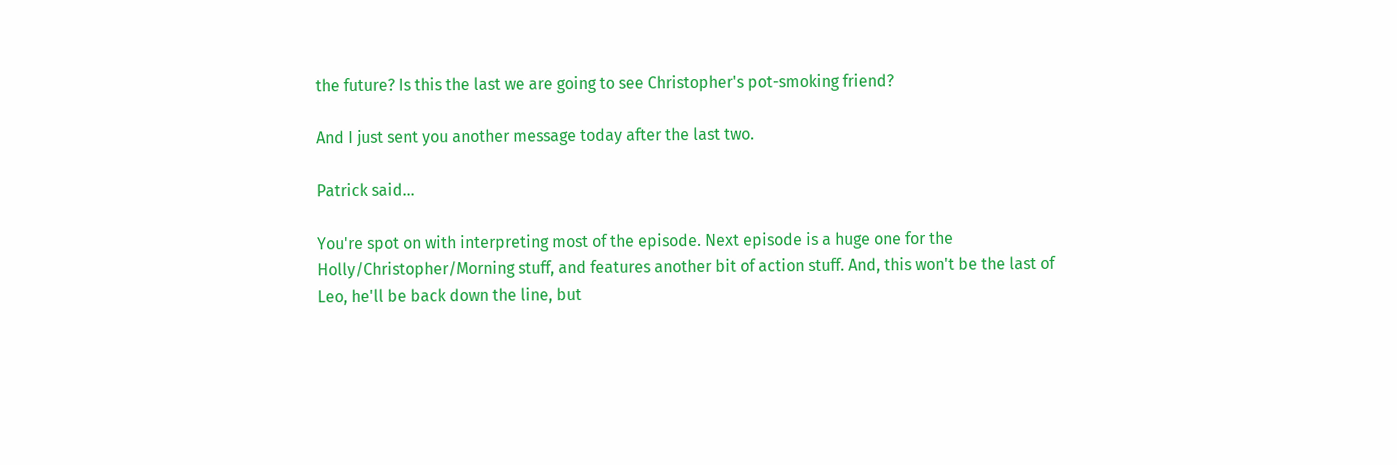the future? Is this the last we are going to see Christopher's pot-smoking friend?

And I just sent you another message today after the last two.

Patrick said...

You're spot on with interpreting most of the episode. Next episode is a huge one for the Holly/Christopher/Morning stuff, and features another bit of action stuff. And, this won't be the last of Leo, he'll be back down the line, but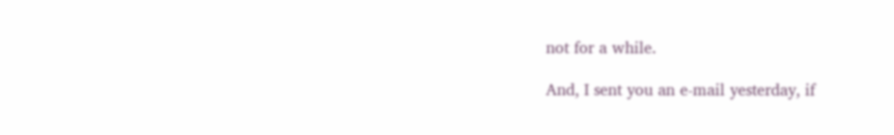not for a while.

And, I sent you an e-mail yesterday, if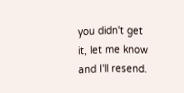you didn't get it, let me know and I'll resend.